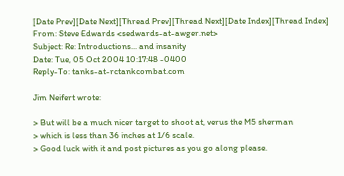[Date Prev][Date Next][Thread Prev][Thread Next][Date Index][Thread Index]
From: Steve Edwards <sedwards-at-awger.net>
Subject: Re: Introductions... and insanity
Date: Tue, 05 Oct 2004 10:17:48 -0400
Reply-To: tanks-at-rctankcombat.com

Jim Neifert wrote:

> But will be a much nicer target to shoot at, verus the M5 sherman
> which is less than 36 inches at 1/6 scale.
> Good luck with it and post pictures as you go along please.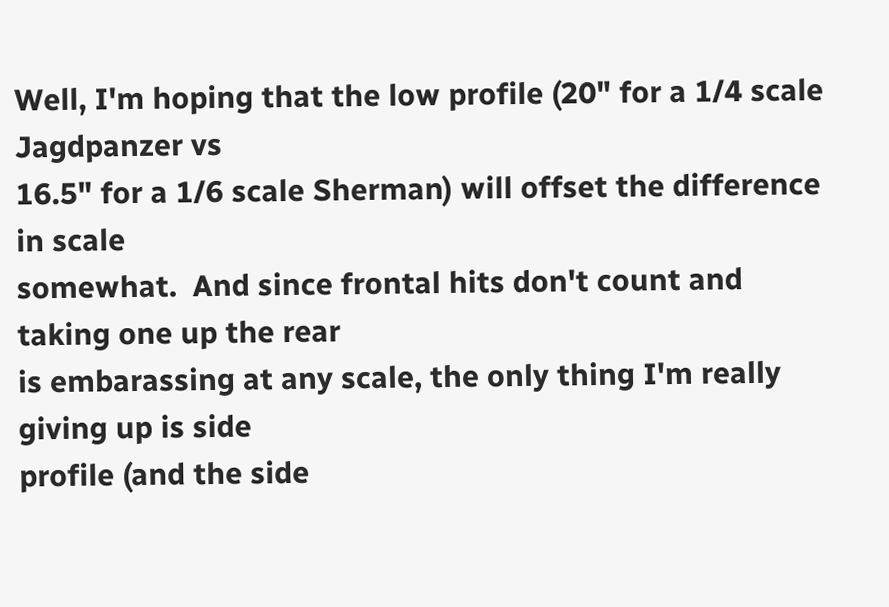Well, I'm hoping that the low profile (20" for a 1/4 scale Jagdpanzer vs
16.5" for a 1/6 scale Sherman) will offset the difference in scale
somewhat.  And since frontal hits don't count and taking one up the rear
is embarassing at any scale, the only thing I'm really giving up is side
profile (and the side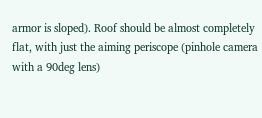armor is sloped). Roof should be almost completely
flat, with just the aiming periscope (pinhole camera with a 90deg lens)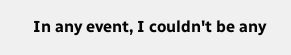In any event, I couldn't be any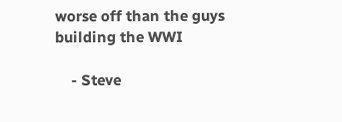worse off than the guys building the WWI

    - Steve